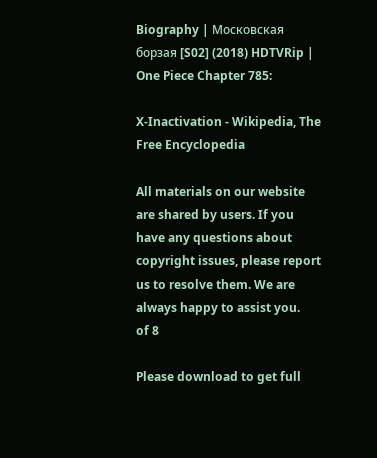Biography | Московская борзая [S02] (2018) HDTVRip | One Piece Chapter 785:

X-Inactivation - Wikipedia, The Free Encyclopedia

All materials on our website are shared by users. If you have any questions about copyright issues, please report us to resolve them. We are always happy to assist you.
of 8

Please download to get full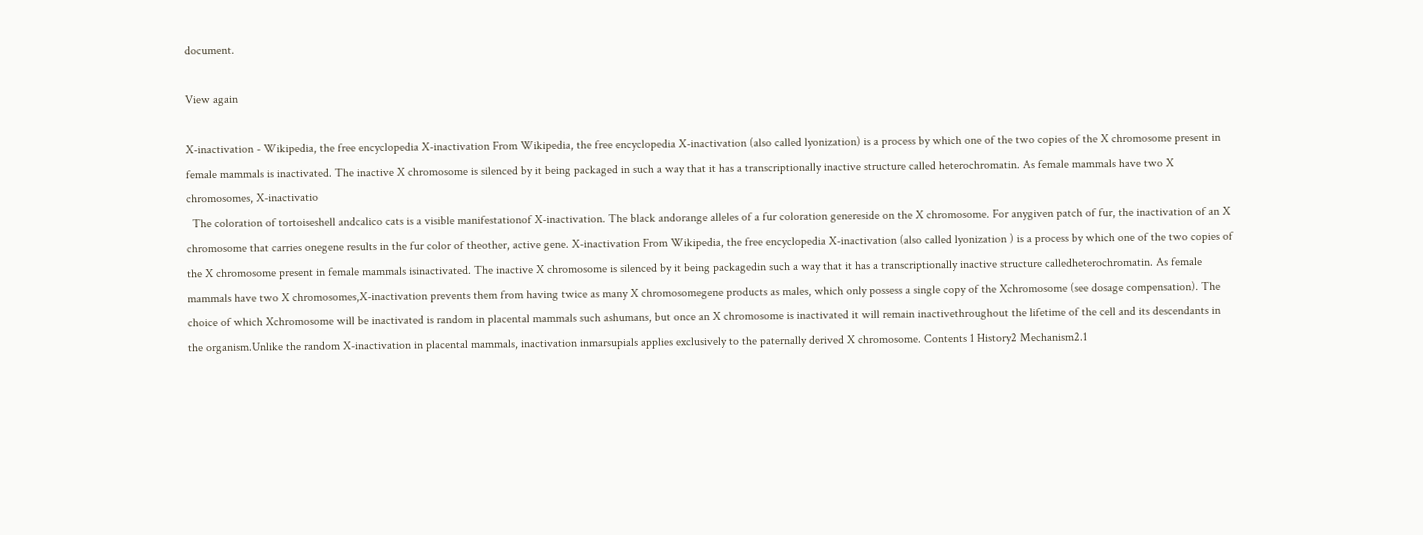document.

View again

X-inactivation - Wikipedia, the free encyclopedia X-inactivation From Wikipedia, the free encyclopedia X-inactivation (also called lyonization) is a process by which one of the two copies of the X chromosome present in female mammals is inactivated. The inactive X chromosome is silenced by it being packaged in such a way that it has a transcriptionally inactive structure called heterochromatin. As female mammals have two X chromosomes, X-inactivatio
  The coloration of tortoiseshell andcalico cats is a visible manifestationof X-inactivation. The black andorange alleles of a fur coloration genereside on the X chromosome. For anygiven patch of fur, the inactivation of an X chromosome that carries onegene results in the fur color of theother, active gene. X-inactivation From Wikipedia, the free encyclopedia X-inactivation (also called lyonization ) is a process by which one of the two copies of the X chromosome present in female mammals isinactivated. The inactive X chromosome is silenced by it being packagedin such a way that it has a transcriptionally inactive structure calledheterochromatin. As female mammals have two X chromosomes,X-inactivation prevents them from having twice as many X chromosomegene products as males, which only possess a single copy of the Xchromosome (see dosage compensation). The choice of which Xchromosome will be inactivated is random in placental mammals such ashumans, but once an X chromosome is inactivated it will remain inactivethroughout the lifetime of the cell and its descendants in the organism.Unlike the random X-inactivation in placental mammals, inactivation inmarsupials applies exclusively to the paternally derived X chromosome. Contents 1 History2 Mechanism2.1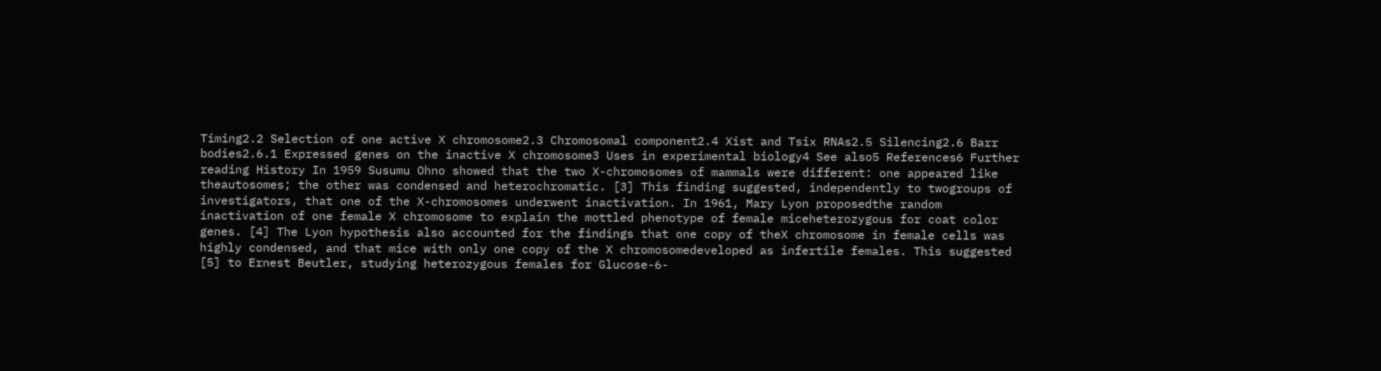Timing2.2 Selection of one active X chromosome2.3 Chromosomal component2.4 Xist and Tsix RNAs2.5 Silencing2.6 Barr bodies2.6.1 Expressed genes on the inactive X chromosome3 Uses in experimental biology4 See also5 References6 Further reading History In 1959 Susumu Ohno showed that the two X-chromosomes of mammals were different: one appeared like theautosomes; the other was condensed and heterochromatic. [3] This finding suggested, independently to twogroups of investigators, that one of the X-chromosomes underwent inactivation. In 1961, Mary Lyon proposedthe random inactivation of one female X chromosome to explain the mottled phenotype of female miceheterozygous for coat color genes. [4] The Lyon hypothesis also accounted for the findings that one copy of theX chromosome in female cells was highly condensed, and that mice with only one copy of the X chromosomedeveloped as infertile females. This suggested [5] to Ernest Beutler, studying heterozygous females for Glucose-6-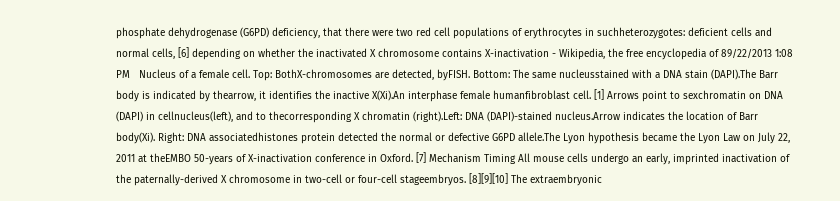phosphate dehydrogenase (G6PD) deficiency, that there were two red cell populations of erythrocytes in suchheterozygotes: deficient cells and normal cells, [6] depending on whether the inactivated X chromosome contains X-inactivation - Wikipedia, the free encyclopedia of 89/22/2013 1:08 PM   Nucleus of a female cell. Top: BothX-chromosomes are detected, byFISH. Bottom: The same nucleusstained with a DNA stain (DAPI).The Barr body is indicated by thearrow, it identifies the inactive X(Xi).An interphase female humanfibroblast cell. [1] Arrows point to sexchromatin on DNA (DAPI) in cellnucleus(left), and to thecorresponding X chromatin (right).Left: DNA (DAPI)-stained nucleus.Arrow indicates the location of Barr  body(Xi). Right: DNA associatedhistones protein detected the normal or defective G6PD allele.The Lyon hypothesis became the Lyon Law on July 22, 2011 at theEMBO 50-years of X-inactivation conference in Oxford. [7] Mechanism Timing All mouse cells undergo an early, imprinted inactivation of the paternally-derived X chromosome in two-cell or four-cell stageembryos. [8][9][10] The extraembryonic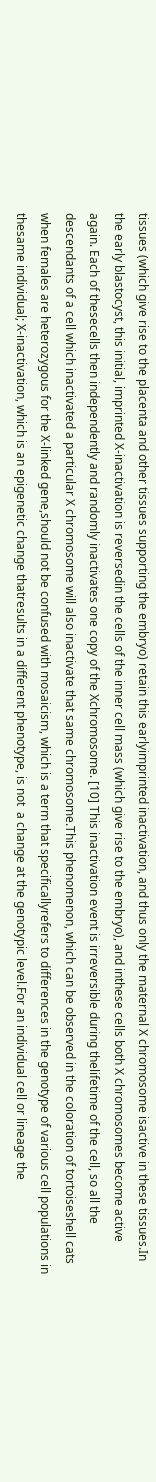tissues (which give rise to the placenta and other tissues supporting the embryo) retain this earlyimprinted inactivation, and thus only the maternal X chromosome isactive in these tissues.In the early blastocyst, this initial, imprinted X-inactivation is reversedin the cells of the inner cell mass (which give rise to the embryo), and inthese cells both X chromosomes become active again. Each of thesecells then independently and randomly inactivates one copy of the Xchromosome. [10] This inactivation event is irreversible during thelifetime of the cell, so all the descendants of a cell which inactivated a particular X chromosome will also inactivate that same chromosome.This phenomenon, which can be observed in the coloration of tortoiseshell cats when females are heterozygous for the X-linked gene,should not be confused with mosaicism, which is a term that specificallyrefers to differences in the genotype of various cell populations in thesame individual; X-inactivation, which is an epigenetic change thatresults in a different phenotype, is not  a change at the genotypic level.For an individual cell or lineage the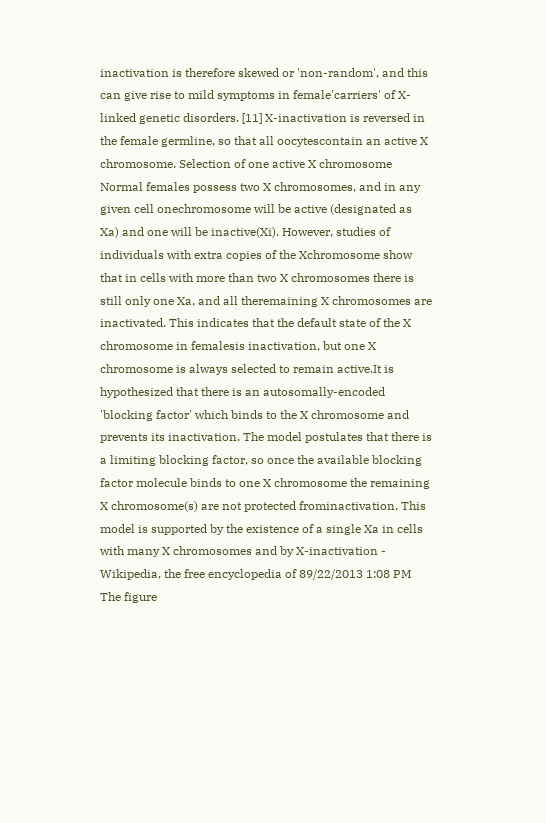inactivation is therefore skewed or 'non-random', and this can give rise to mild symptoms in female'carriers' of X-linked genetic disorders. [11] X-inactivation is reversed in the female germline, so that all oocytescontain an active X chromosome. Selection of one active X chromosome  Normal females possess two X chromosomes, and in any given cell onechromosome will be active (designated as Xa) and one will be inactive(Xi). However, studies of individuals with extra copies of the Xchromosome show that in cells with more than two X chromosomes there is still only one Xa, and all theremaining X chromosomes are inactivated. This indicates that the default state of the X chromosome in femalesis inactivation, but one X chromosome is always selected to remain active.It is hypothesized that there is an autosomally-encoded 'blocking factor' which binds to the X chromosome and prevents its inactivation. The model postulates that there is a limiting blocking factor, so once the available blocking factor molecule binds to one X chromosome the remaining X chromosome(s) are not protected frominactivation. This model is supported by the existence of a single Xa in cells with many X chromosomes and by X-inactivation - Wikipedia, the free encyclopedia of 89/22/2013 1:08 PM  The figure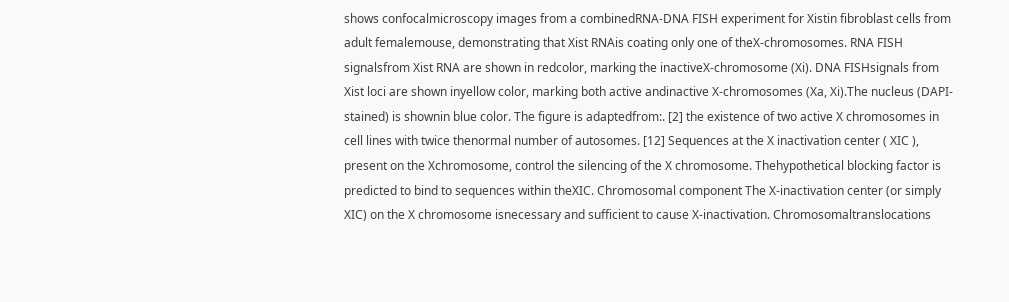shows confocalmicroscopy images from a combinedRNA-DNA FISH experiment for Xistin fibroblast cells from adult femalemouse, demonstrating that Xist RNAis coating only one of theX-chromosomes. RNA FISH signalsfrom Xist RNA are shown in redcolor, marking the inactiveX-chromosome (Xi). DNA FISHsignals from Xist loci are shown inyellow color, marking both active andinactive X-chromosomes (Xa, Xi).The nucleus (DAPI-stained) is shownin blue color. The figure is adaptedfrom:. [2] the existence of two active X chromosomes in cell lines with twice thenormal number of autosomes. [12] Sequences at the X inactivation center ( XIC ), present on the Xchromosome, control the silencing of the X chromosome. Thehypothetical blocking factor is predicted to bind to sequences within theXIC. Chromosomal component The X-inactivation center (or simply XIC) on the X chromosome isnecessary and sufficient to cause X-inactivation. Chromosomaltranslocations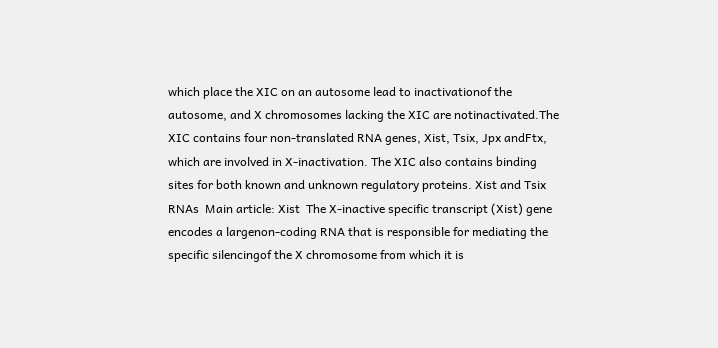which place the XIC on an autosome lead to inactivationof the autosome, and X chromosomes lacking the XIC are notinactivated.The XIC contains four non-translated RNA genes, Xist, Tsix, Jpx andFtx, which are involved in X-inactivation. The XIC also contains binding sites for both known and unknown regulatory proteins. Xist and Tsix RNAs  Main article: Xist  The X-inactive specific transcript (Xist) gene encodes a largenon-coding RNA that is responsible for mediating the specific silencingof the X chromosome from which it is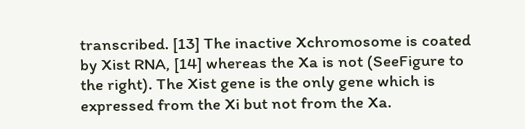transcribed. [13] The inactive Xchromosome is coated by Xist RNA, [14] whereas the Xa is not (SeeFigure to the right). The Xist gene is the only gene which is expressed from the Xi but not from the Xa.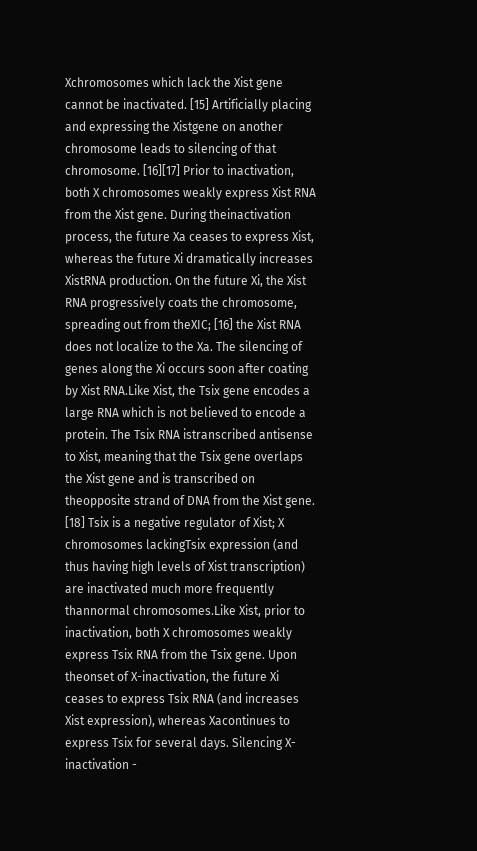Xchromosomes which lack the Xist gene cannot be inactivated. [15] Artificially placing and expressing the Xistgene on another chromosome leads to silencing of that chromosome. [16][17] Prior to inactivation, both X chromosomes weakly express Xist RNA from the Xist gene. During theinactivation process, the future Xa ceases to express Xist, whereas the future Xi dramatically increases XistRNA production. On the future Xi, the Xist RNA progressively coats the chromosome, spreading out from theXIC; [16] the Xist RNA does not localize to the Xa. The silencing of genes along the Xi occurs soon after coating by Xist RNA.Like Xist, the Tsix gene encodes a large RNA which is not believed to encode a protein. The Tsix RNA istranscribed antisense to Xist, meaning that the Tsix gene overlaps the Xist gene and is transcribed on theopposite strand of DNA from the Xist gene. [18] Tsix is a negative regulator of Xist; X chromosomes lackingTsix expression (and thus having high levels of Xist transcription) are inactivated much more frequently thannormal chromosomes.Like Xist, prior to inactivation, both X chromosomes weakly express Tsix RNA from the Tsix gene. Upon theonset of X-inactivation, the future Xi ceases to express Tsix RNA (and increases Xist expression), whereas Xacontinues to express Tsix for several days. Silencing X-inactivation -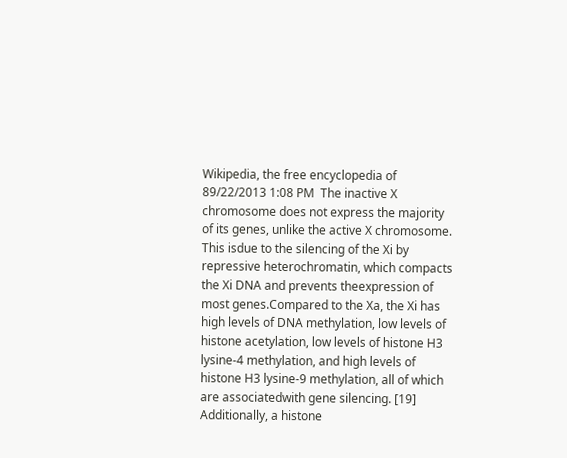Wikipedia, the free encyclopedia of 89/22/2013 1:08 PM  The inactive X chromosome does not express the majority of its genes, unlike the active X chromosome. This isdue to the silencing of the Xi by repressive heterochromatin, which compacts the Xi DNA and prevents theexpression of most genes.Compared to the Xa, the Xi has high levels of DNA methylation, low levels of histone acetylation, low levels of histone H3 lysine-4 methylation, and high levels of histone H3 lysine-9 methylation, all of which are associatedwith gene silencing. [19] Additionally, a histone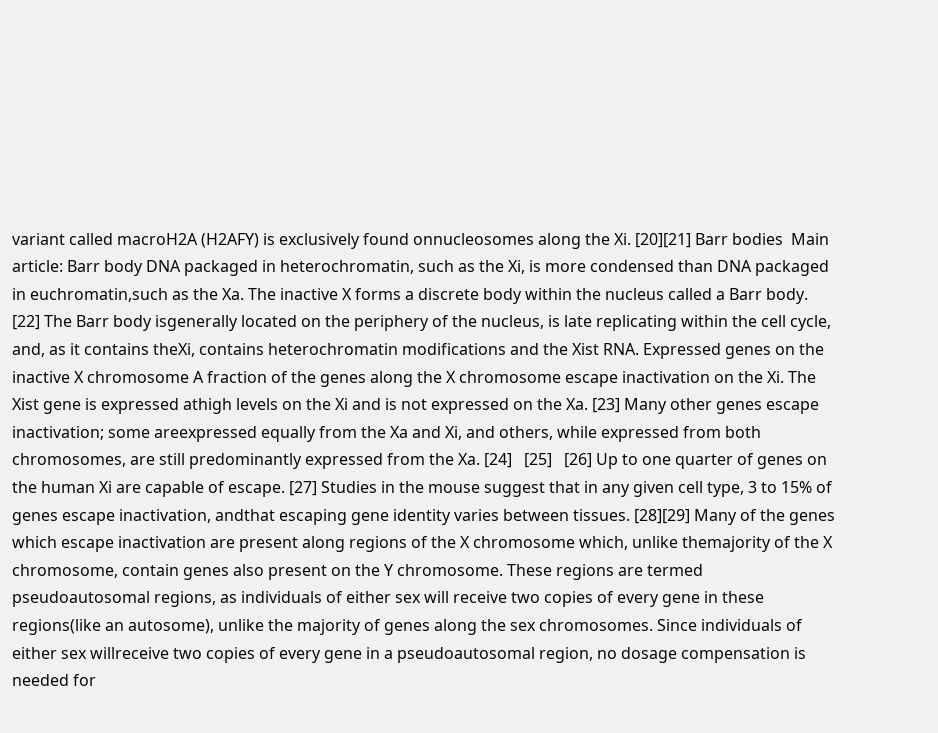variant called macroH2A (H2AFY) is exclusively found onnucleosomes along the Xi. [20][21] Barr bodies  Main article: Barr body DNA packaged in heterochromatin, such as the Xi, is more condensed than DNA packaged in euchromatin,such as the Xa. The inactive X forms a discrete body within the nucleus called a Barr body. [22] The Barr body isgenerally located on the periphery of the nucleus, is late replicating within the cell cycle, and, as it contains theXi, contains heterochromatin modifications and the Xist RNA. Expressed genes on the inactive X chromosome A fraction of the genes along the X chromosome escape inactivation on the Xi. The Xist gene is expressed athigh levels on the Xi and is not expressed on the Xa. [23] Many other genes escape inactivation; some areexpressed equally from the Xa and Xi, and others, while expressed from both chromosomes, are still predominantly expressed from the Xa. [24]   [25]   [26] Up to one quarter of genes on the human Xi are capable of escape. [27] Studies in the mouse suggest that in any given cell type, 3 to 15% of genes escape inactivation, andthat escaping gene identity varies between tissues. [28][29] Many of the genes which escape inactivation are present along regions of the X chromosome which, unlike themajority of the X chromosome, contain genes also present on the Y chromosome. These regions are termed pseudoautosomal regions, as individuals of either sex will receive two copies of every gene in these regions(like an autosome), unlike the majority of genes along the sex chromosomes. Since individuals of either sex willreceive two copies of every gene in a pseudoautosomal region, no dosage compensation is needed for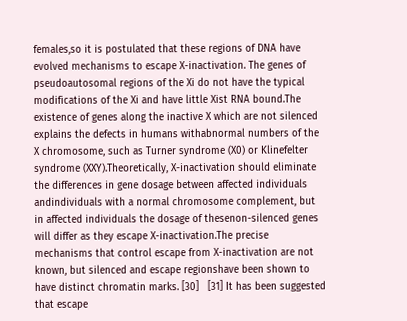females,so it is postulated that these regions of DNA have evolved mechanisms to escape X-inactivation. The genes of  pseudoautosomal regions of the Xi do not have the typical modifications of the Xi and have little Xist RNA bound.The existence of genes along the inactive X which are not silenced explains the defects in humans withabnormal numbers of the X chromosome, such as Turner syndrome (X0) or Klinefelter syndrome (XXY).Theoretically, X-inactivation should eliminate the differences in gene dosage between affected individuals andindividuals with a normal chromosome complement, but in affected individuals the dosage of thesenon-silenced genes will differ as they escape X-inactivation.The precise mechanisms that control escape from X-inactivation are not known, but silenced and escape regionshave been shown to have distinct chromatin marks. [30]   [31] It has been suggested that escape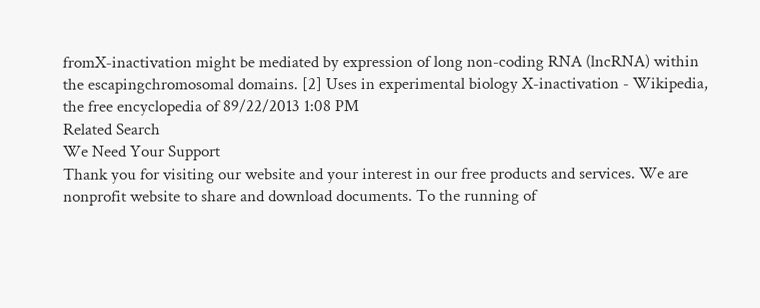fromX-inactivation might be mediated by expression of long non-coding RNA (lncRNA) within the escapingchromosomal domains. [2] Uses in experimental biology X-inactivation - Wikipedia, the free encyclopedia of 89/22/2013 1:08 PM
Related Search
We Need Your Support
Thank you for visiting our website and your interest in our free products and services. We are nonprofit website to share and download documents. To the running of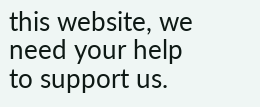this website, we need your help to support us.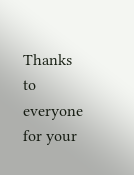Thanks to everyone for your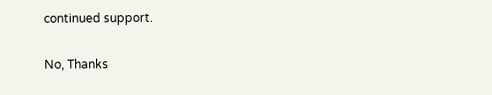continued support.

No, Thanks